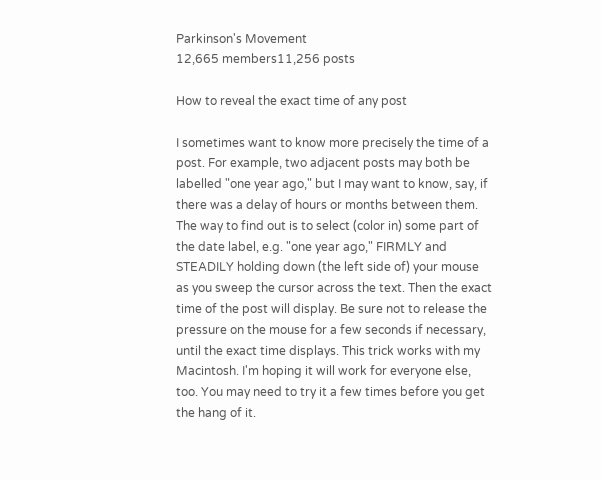Parkinson's Movement
12,665 members11,256 posts

How to reveal the exact time of any post

I sometimes want to know more precisely the time of a post. For example, two adjacent posts may both be labelled "one year ago," but I may want to know, say, if there was a delay of hours or months between them. The way to find out is to select (color in) some part of the date label, e.g. "one year ago," FIRMLY and STEADILY holding down (the left side of) your mouse as you sweep the cursor across the text. Then the exact time of the post will display. Be sure not to release the pressure on the mouse for a few seconds if necessary, until the exact time displays. This trick works with my Macintosh. I'm hoping it will work for everyone else, too. You may need to try it a few times before you get the hang of it.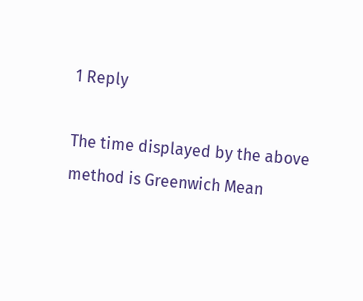1 Reply

The time displayed by the above method is Greenwich Mean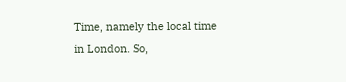Time, namely the local time in London. So,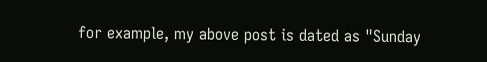for example, my above post is dated as "Sunday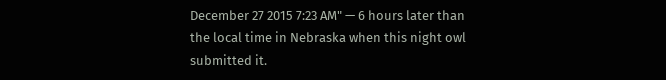December 27 2015 7:23 AM" — 6 hours later than the local time in Nebraska when this night owl submitted it.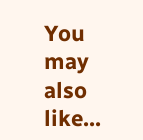You may also like...